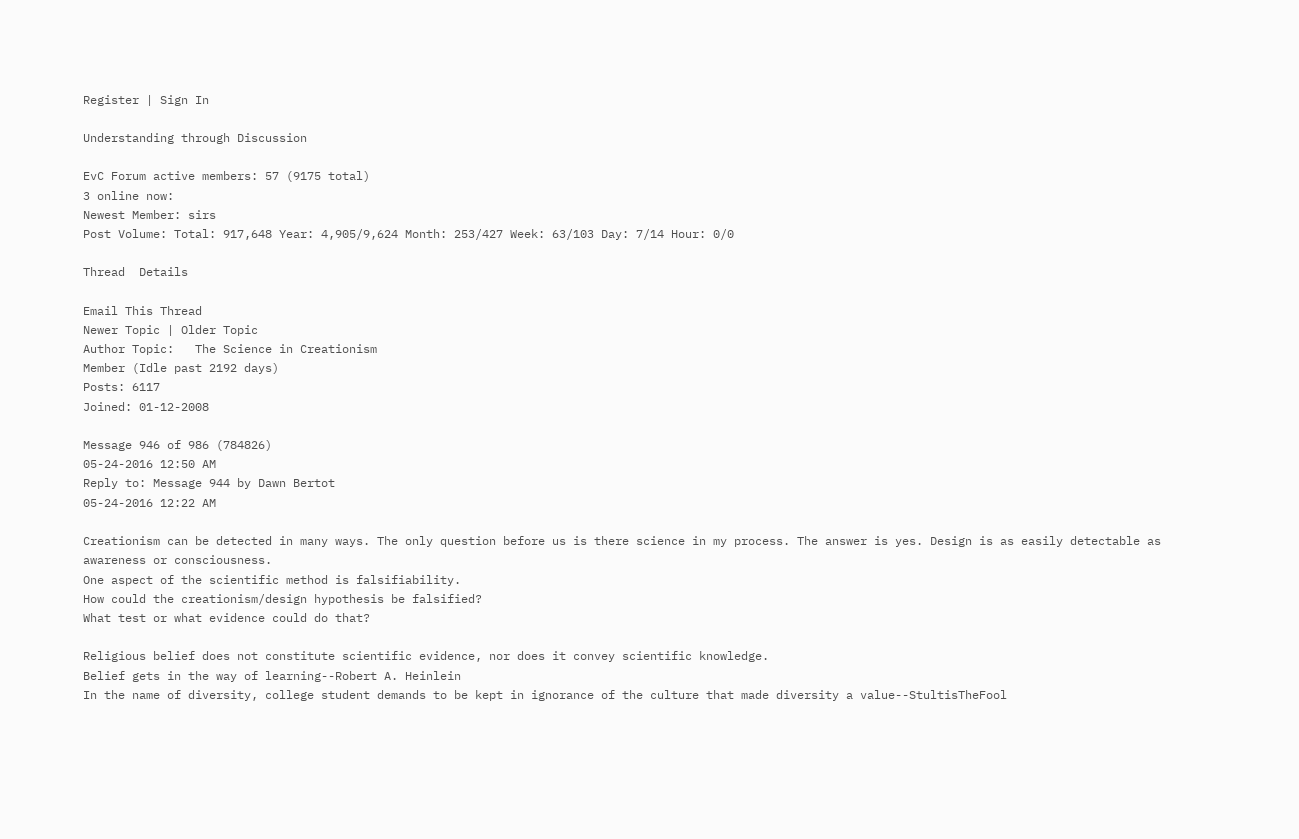Register | Sign In

Understanding through Discussion

EvC Forum active members: 57 (9175 total)
3 online now:
Newest Member: sirs
Post Volume: Total: 917,648 Year: 4,905/9,624 Month: 253/427 Week: 63/103 Day: 7/14 Hour: 0/0

Thread  Details

Email This Thread
Newer Topic | Older Topic
Author Topic:   The Science in Creationism
Member (Idle past 2192 days)
Posts: 6117
Joined: 01-12-2008

Message 946 of 986 (784826)
05-24-2016 12:50 AM
Reply to: Message 944 by Dawn Bertot
05-24-2016 12:22 AM

Creationism can be detected in many ways. The only question before us is there science in my process. The answer is yes. Design is as easily detectable as awareness or consciousness.
One aspect of the scientific method is falsifiability.
How could the creationism/design hypothesis be falsified?
What test or what evidence could do that?

Religious belief does not constitute scientific evidence, nor does it convey scientific knowledge.
Belief gets in the way of learning--Robert A. Heinlein
In the name of diversity, college student demands to be kept in ignorance of the culture that made diversity a value--StultisTheFool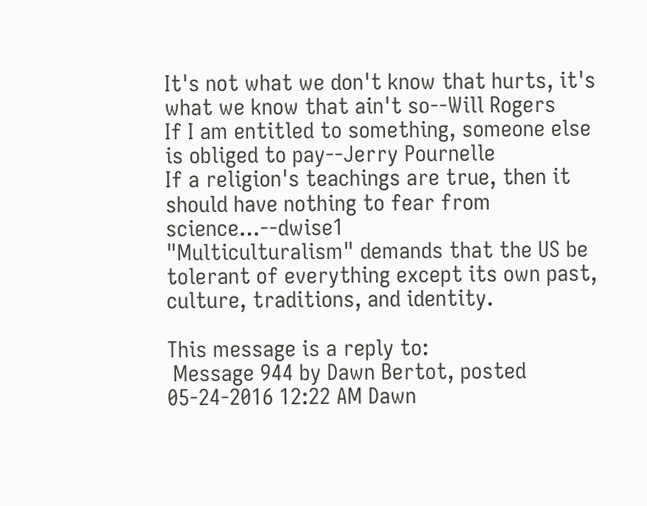It's not what we don't know that hurts, it's what we know that ain't so--Will Rogers
If I am entitled to something, someone else is obliged to pay--Jerry Pournelle
If a religion's teachings are true, then it should have nothing to fear from science...--dwise1
"Multiculturalism" demands that the US be tolerant of everything except its own past, culture, traditions, and identity.

This message is a reply to:
 Message 944 by Dawn Bertot, posted 05-24-2016 12:22 AM Dawn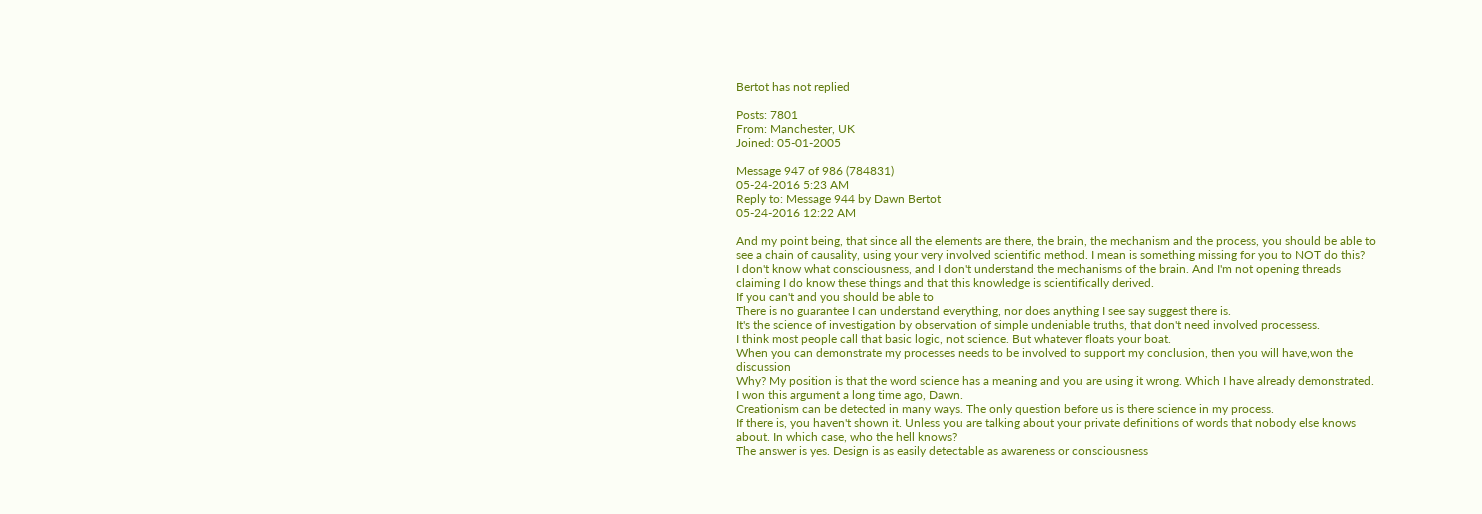Bertot has not replied

Posts: 7801
From: Manchester, UK
Joined: 05-01-2005

Message 947 of 986 (784831)
05-24-2016 5:23 AM
Reply to: Message 944 by Dawn Bertot
05-24-2016 12:22 AM

And my point being, that since all the elements are there, the brain, the mechanism and the process, you should be able to see a chain of causality, using your very involved scientific method. I mean is something missing for you to NOT do this?
I don't know what consciousness, and I don't understand the mechanisms of the brain. And I'm not opening threads claiming I do know these things and that this knowledge is scientifically derived.
If you can't and you should be able to
There is no guarantee I can understand everything, nor does anything I see say suggest there is.
It's the science of investigation by observation of simple undeniable truths, that don't need involved processess.
I think most people call that basic logic, not science. But whatever floats your boat.
When you can demonstrate my processes needs to be involved to support my conclusion, then you will have,won the discussion
Why? My position is that the word science has a meaning and you are using it wrong. Which I have already demonstrated. I won this argument a long time ago, Dawn.
Creationism can be detected in many ways. The only question before us is there science in my process.
If there is, you haven't shown it. Unless you are talking about your private definitions of words that nobody else knows about. In which case, who the hell knows?
The answer is yes. Design is as easily detectable as awareness or consciousness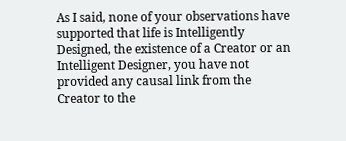As I said, none of your observations have supported that life is Intelligently Designed, the existence of a Creator or an Intelligent Designer, you have not provided any causal link from the Creator to the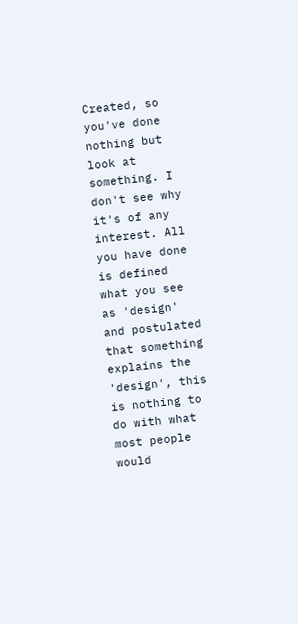Created, so you've done nothing but look at something. I don't see why it's of any interest. All you have done is defined what you see as 'design' and postulated that something explains the 'design', this is nothing to do with what most people would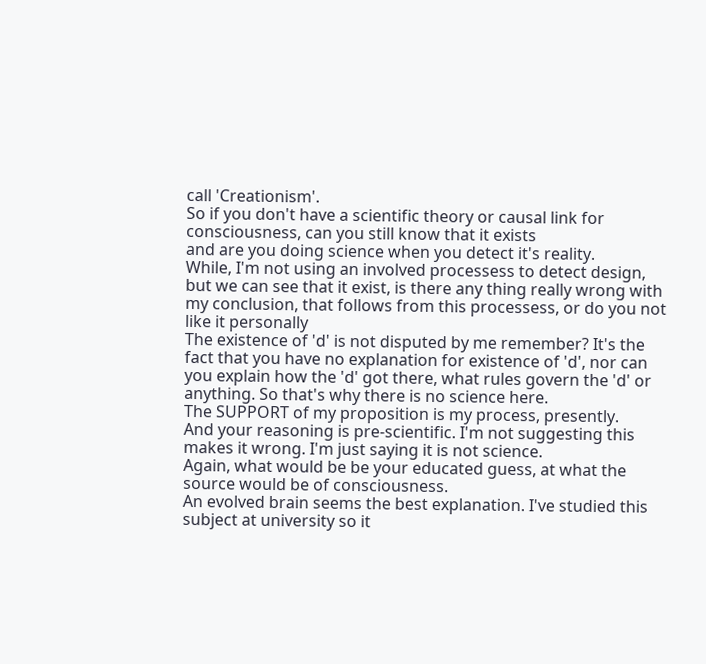call 'Creationism'.
So if you don't have a scientific theory or causal link for consciousness, can you still know that it exists
and are you doing science when you detect it's reality.
While, I'm not using an involved processess to detect design, but we can see that it exist, is there any thing really wrong with my conclusion, that follows from this processess, or do you not like it personally
The existence of 'd' is not disputed by me remember? It's the fact that you have no explanation for existence of 'd', nor can you explain how the 'd' got there, what rules govern the 'd' or anything. So that's why there is no science here.
The SUPPORT of my proposition is my process, presently.
And your reasoning is pre-scientific. I'm not suggesting this makes it wrong. I'm just saying it is not science.
Again, what would be be your educated guess, at what the source would be of consciousness.
An evolved brain seems the best explanation. I've studied this subject at university so it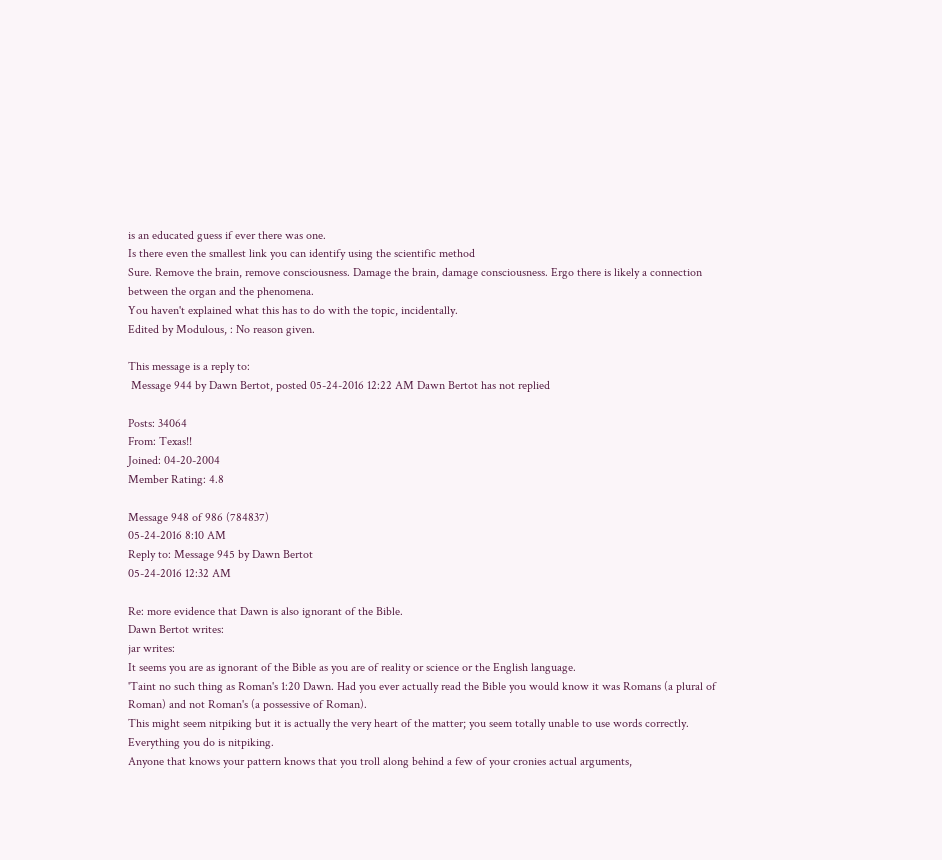is an educated guess if ever there was one.
Is there even the smallest link you can identify using the scientific method
Sure. Remove the brain, remove consciousness. Damage the brain, damage consciousness. Ergo there is likely a connection between the organ and the phenomena.
You haven't explained what this has to do with the topic, incidentally.
Edited by Modulous, : No reason given.

This message is a reply to:
 Message 944 by Dawn Bertot, posted 05-24-2016 12:22 AM Dawn Bertot has not replied

Posts: 34064
From: Texas!!
Joined: 04-20-2004
Member Rating: 4.8

Message 948 of 986 (784837)
05-24-2016 8:10 AM
Reply to: Message 945 by Dawn Bertot
05-24-2016 12:32 AM

Re: more evidence that Dawn is also ignorant of the Bible.
Dawn Bertot writes:
jar writes:
It seems you are as ignorant of the Bible as you are of reality or science or the English language.
'Taint no such thing as Roman's 1:20 Dawn. Had you ever actually read the Bible you would know it was Romans (a plural of Roman) and not Roman's (a possessive of Roman).
This might seem nitpiking but it is actually the very heart of the matter; you seem totally unable to use words correctly.
Everything you do is nitpiking.
Anyone that knows your pattern knows that you troll along behind a few of your cronies actual arguments,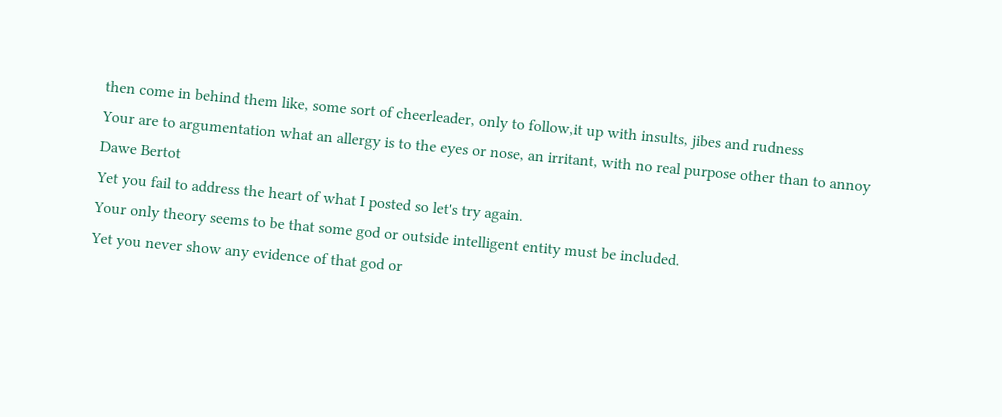then come in behind them like, some sort of cheerleader, only to follow,it up with insults, jibes and rudness
Your are to argumentation what an allergy is to the eyes or nose, an irritant, with no real purpose other than to annoy
Dawe Bertot
Yet you fail to address the heart of what I posted so let's try again.
Your only theory seems to be that some god or outside intelligent entity must be included.
Yet you never show any evidence of that god or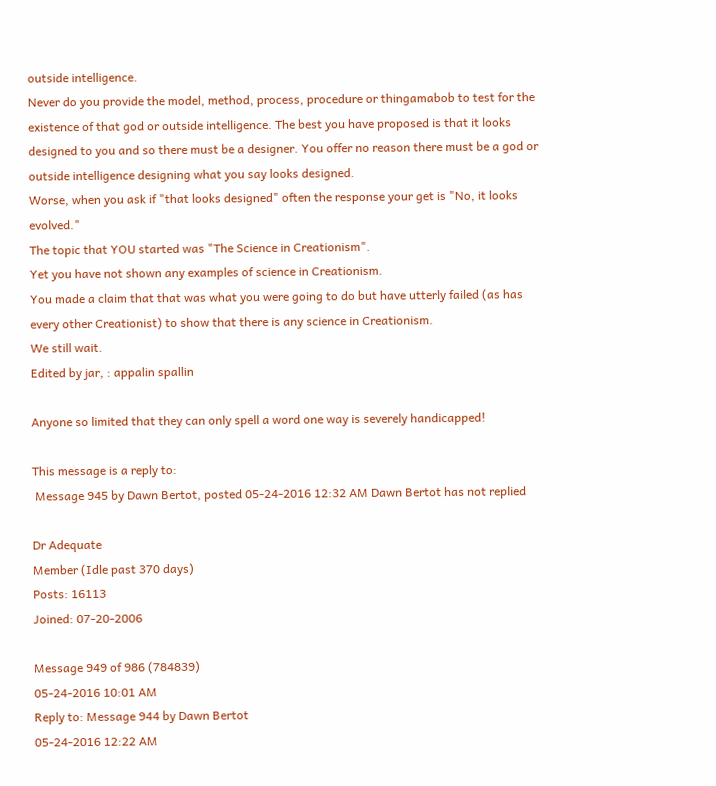outside intelligence.
Never do you provide the model, method, process, procedure or thingamabob to test for the existence of that god or outside intelligence. The best you have proposed is that it looks designed to you and so there must be a designer. You offer no reason there must be a god or outside intelligence designing what you say looks designed.
Worse, when you ask if "that looks designed" often the response your get is "No, it looks evolved."
The topic that YOU started was "The Science in Creationism".
Yet you have not shown any examples of science in Creationism.
You made a claim that that was what you were going to do but have utterly failed (as has every other Creationist) to show that there is any science in Creationism.
We still wait.
Edited by jar, : appalin spallin

Anyone so limited that they can only spell a word one way is severely handicapped!

This message is a reply to:
 Message 945 by Dawn Bertot, posted 05-24-2016 12:32 AM Dawn Bertot has not replied

Dr Adequate
Member (Idle past 370 days)
Posts: 16113
Joined: 07-20-2006

Message 949 of 986 (784839)
05-24-2016 10:01 AM
Reply to: Message 944 by Dawn Bertot
05-24-2016 12:22 AM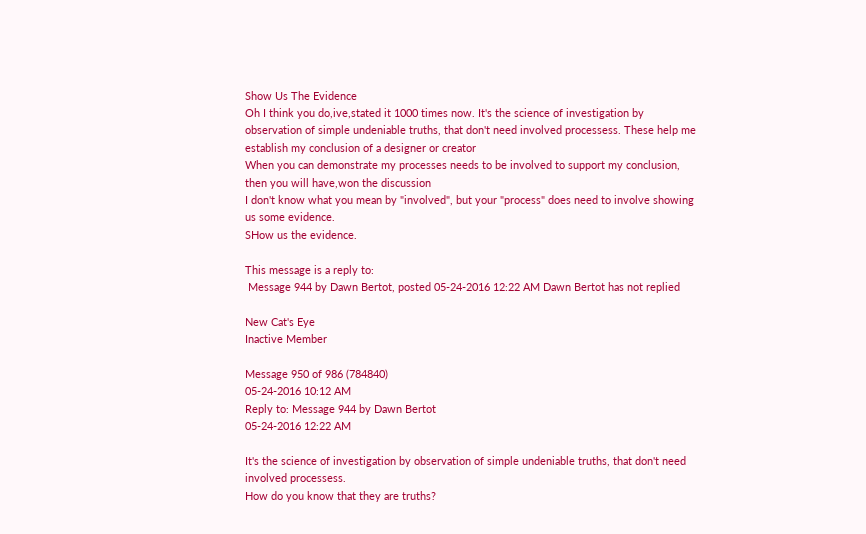Show Us The Evidence
Oh I think you do,ive,stated it 1000 times now. It's the science of investigation by observation of simple undeniable truths, that don't need involved processess. These help me establish my conclusion of a designer or creator
When you can demonstrate my processes needs to be involved to support my conclusion, then you will have,won the discussion
I don't know what you mean by "involved", but your "process" does need to involve showing us some evidence.
SHow us the evidence.

This message is a reply to:
 Message 944 by Dawn Bertot, posted 05-24-2016 12:22 AM Dawn Bertot has not replied

New Cat's Eye
Inactive Member

Message 950 of 986 (784840)
05-24-2016 10:12 AM
Reply to: Message 944 by Dawn Bertot
05-24-2016 12:22 AM

It's the science of investigation by observation of simple undeniable truths, that don't need involved processess.
How do you know that they are truths?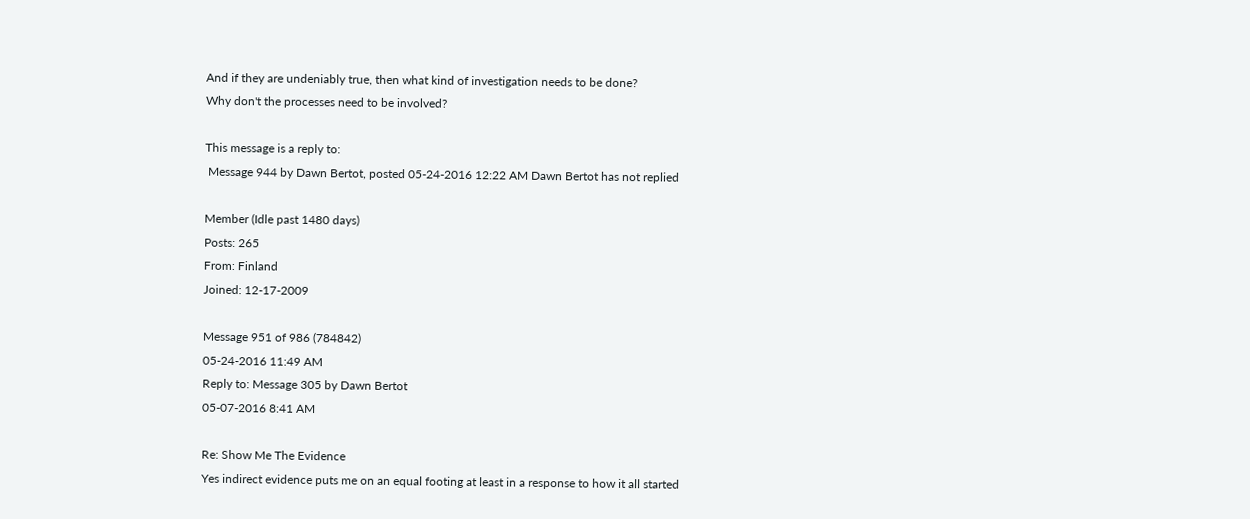And if they are undeniably true, then what kind of investigation needs to be done?
Why don't the processes need to be involved?

This message is a reply to:
 Message 944 by Dawn Bertot, posted 05-24-2016 12:22 AM Dawn Bertot has not replied

Member (Idle past 1480 days)
Posts: 265
From: Finland
Joined: 12-17-2009

Message 951 of 986 (784842)
05-24-2016 11:49 AM
Reply to: Message 305 by Dawn Bertot
05-07-2016 8:41 AM

Re: Show Me The Evidence
Yes indirect evidence puts me on an equal footing at least in a response to how it all started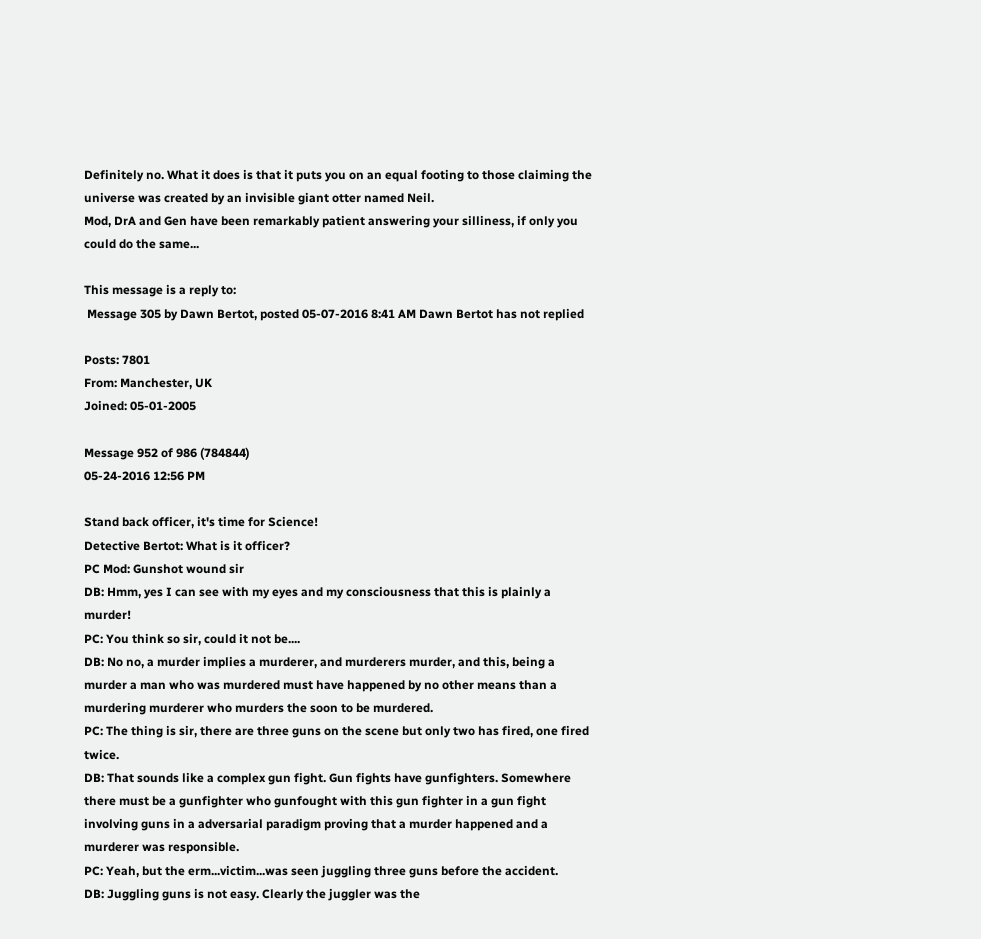Definitely no. What it does is that it puts you on an equal footing to those claiming the universe was created by an invisible giant otter named Neil.
Mod, DrA and Gen have been remarkably patient answering your silliness, if only you could do the same...

This message is a reply to:
 Message 305 by Dawn Bertot, posted 05-07-2016 8:41 AM Dawn Bertot has not replied

Posts: 7801
From: Manchester, UK
Joined: 05-01-2005

Message 952 of 986 (784844)
05-24-2016 12:56 PM

Stand back officer, it's time for Science!
Detective Bertot: What is it officer?
PC Mod: Gunshot wound sir
DB: Hmm, yes I can see with my eyes and my consciousness that this is plainly a murder!
PC: You think so sir, could it not be....
DB: No no, a murder implies a murderer, and murderers murder, and this, being a murder a man who was murdered must have happened by no other means than a murdering murderer who murders the soon to be murdered.
PC: The thing is sir, there are three guns on the scene but only two has fired, one fired twice.
DB: That sounds like a complex gun fight. Gun fights have gunfighters. Somewhere there must be a gunfighter who gunfought with this gun fighter in a gun fight involving guns in a adversarial paradigm proving that a murder happened and a murderer was responsible.
PC: Yeah, but the erm...victim...was seen juggling three guns before the accident.
DB: Juggling guns is not easy. Clearly the juggler was the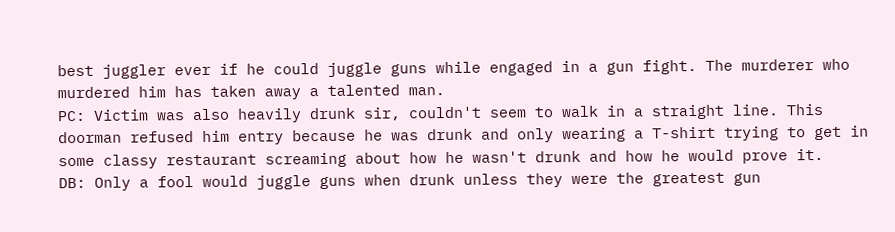best juggler ever if he could juggle guns while engaged in a gun fight. The murderer who murdered him has taken away a talented man.
PC: Victim was also heavily drunk sir, couldn't seem to walk in a straight line. This doorman refused him entry because he was drunk and only wearing a T-shirt trying to get in some classy restaurant screaming about how he wasn't drunk and how he would prove it.
DB: Only a fool would juggle guns when drunk unless they were the greatest gun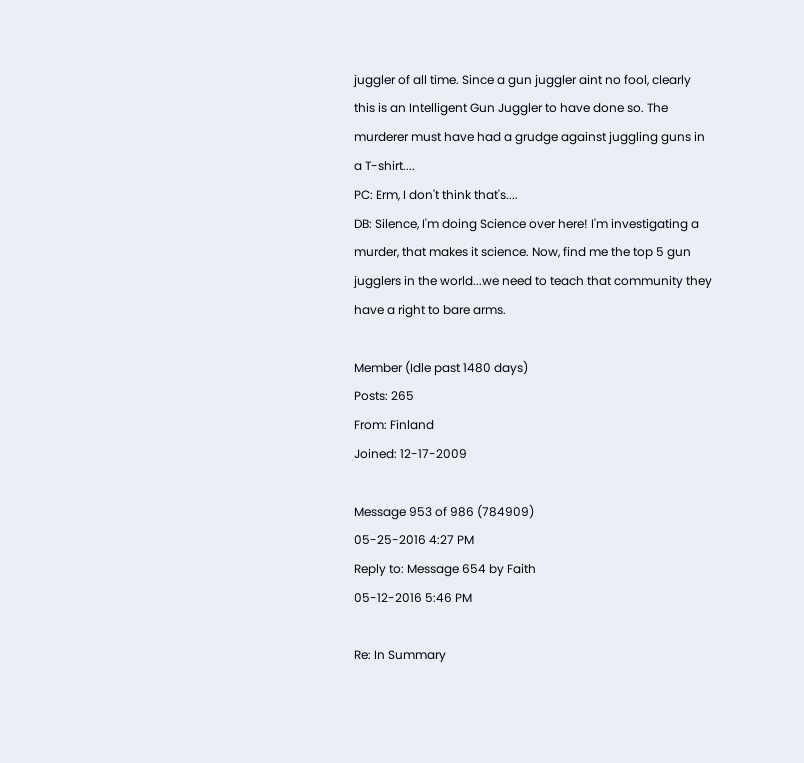juggler of all time. Since a gun juggler aint no fool, clearly this is an Intelligent Gun Juggler to have done so. The murderer must have had a grudge against juggling guns in a T-shirt....
PC: Erm, I don't think that's....
DB: Silence, I'm doing Science over here! I'm investigating a murder, that makes it science. Now, find me the top 5 gun jugglers in the world...we need to teach that community they have a right to bare arms.

Member (Idle past 1480 days)
Posts: 265
From: Finland
Joined: 12-17-2009

Message 953 of 986 (784909)
05-25-2016 4:27 PM
Reply to: Message 654 by Faith
05-12-2016 5:46 PM

Re: In Summary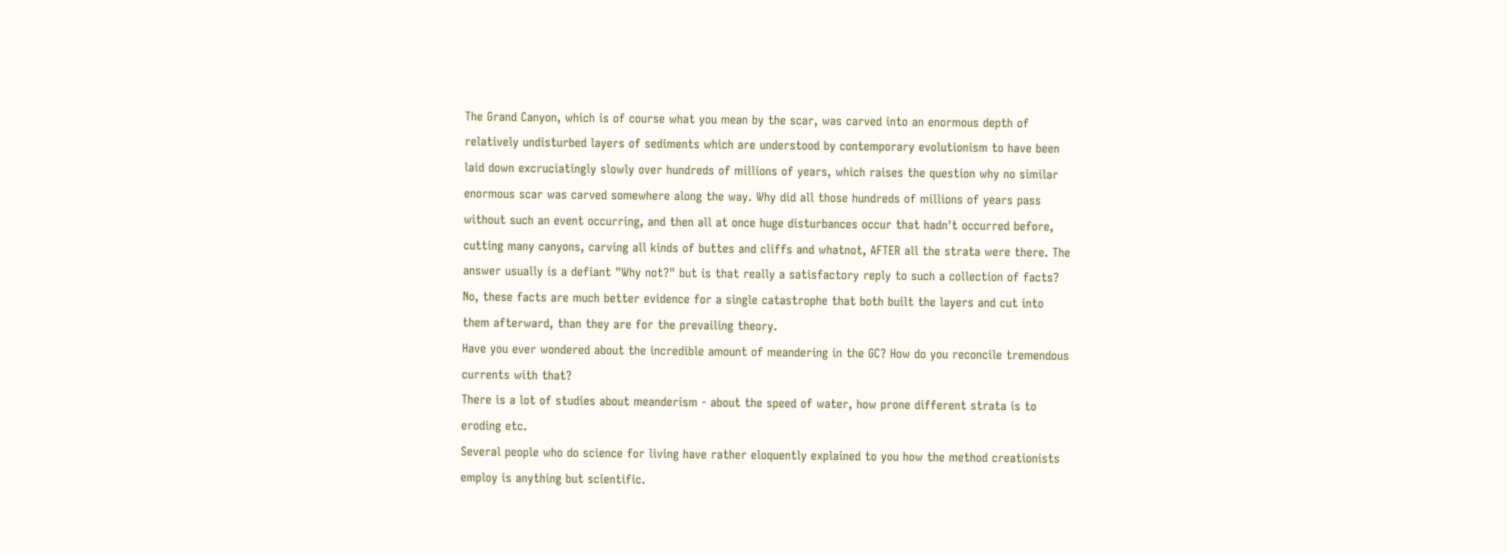The Grand Canyon, which is of course what you mean by the scar, was carved into an enormous depth of relatively undisturbed layers of sediments which are understood by contemporary evolutionism to have been laid down excruciatingly slowly over hundreds of millions of years, which raises the question why no similar enormous scar was carved somewhere along the way. Why did all those hundreds of millions of years pass without such an event occurring, and then all at once huge disturbances occur that hadn't occurred before, cutting many canyons, carving all kinds of buttes and cliffs and whatnot, AFTER all the strata were there. The answer usually is a defiant "Why not?" but is that really a satisfactory reply to such a collection of facts? No, these facts are much better evidence for a single catastrophe that both built the layers and cut into them afterward, than they are for the prevailing theory.
Have you ever wondered about the incredible amount of meandering in the GC? How do you reconcile tremendous currents with that?
There is a lot of studies about meanderism - about the speed of water, how prone different strata is to eroding etc.
Several people who do science for living have rather eloquently explained to you how the method creationists employ is anything but scientific.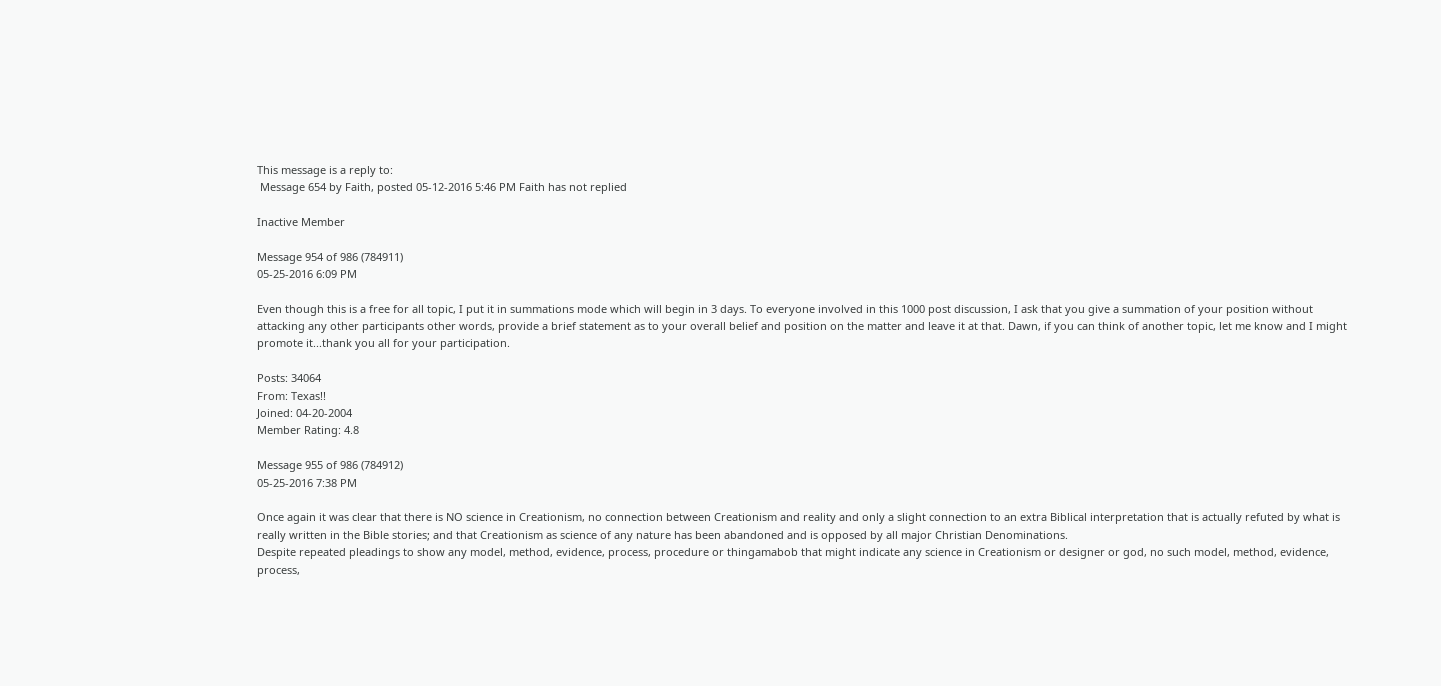This message is a reply to:
 Message 654 by Faith, posted 05-12-2016 5:46 PM Faith has not replied

Inactive Member

Message 954 of 986 (784911)
05-25-2016 6:09 PM

Even though this is a free for all topic, I put it in summations mode which will begin in 3 days. To everyone involved in this 1000 post discussion, I ask that you give a summation of your position without attacking any other participants other words, provide a brief statement as to your overall belief and position on the matter and leave it at that. Dawn, if you can think of another topic, let me know and I might promote it...thank you all for your participation.

Posts: 34064
From: Texas!!
Joined: 04-20-2004
Member Rating: 4.8

Message 955 of 986 (784912)
05-25-2016 7:38 PM

Once again it was clear that there is NO science in Creationism, no connection between Creationism and reality and only a slight connection to an extra Biblical interpretation that is actually refuted by what is really written in the Bible stories; and that Creationism as science of any nature has been abandoned and is opposed by all major Christian Denominations.
Despite repeated pleadings to show any model, method, evidence, process, procedure or thingamabob that might indicate any science in Creationism or designer or god, no such model, method, evidence, process,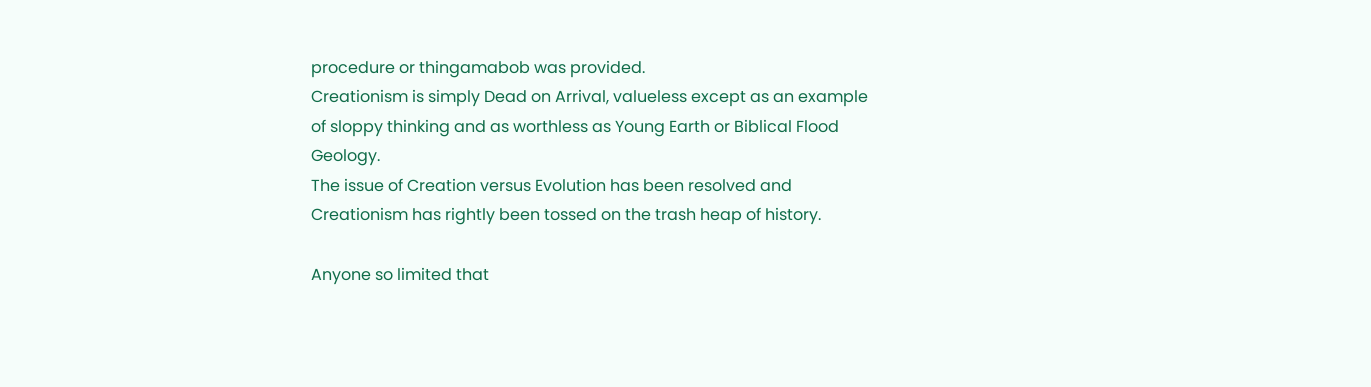procedure or thingamabob was provided.
Creationism is simply Dead on Arrival, valueless except as an example of sloppy thinking and as worthless as Young Earth or Biblical Flood Geology.
The issue of Creation versus Evolution has been resolved and Creationism has rightly been tossed on the trash heap of history.

Anyone so limited that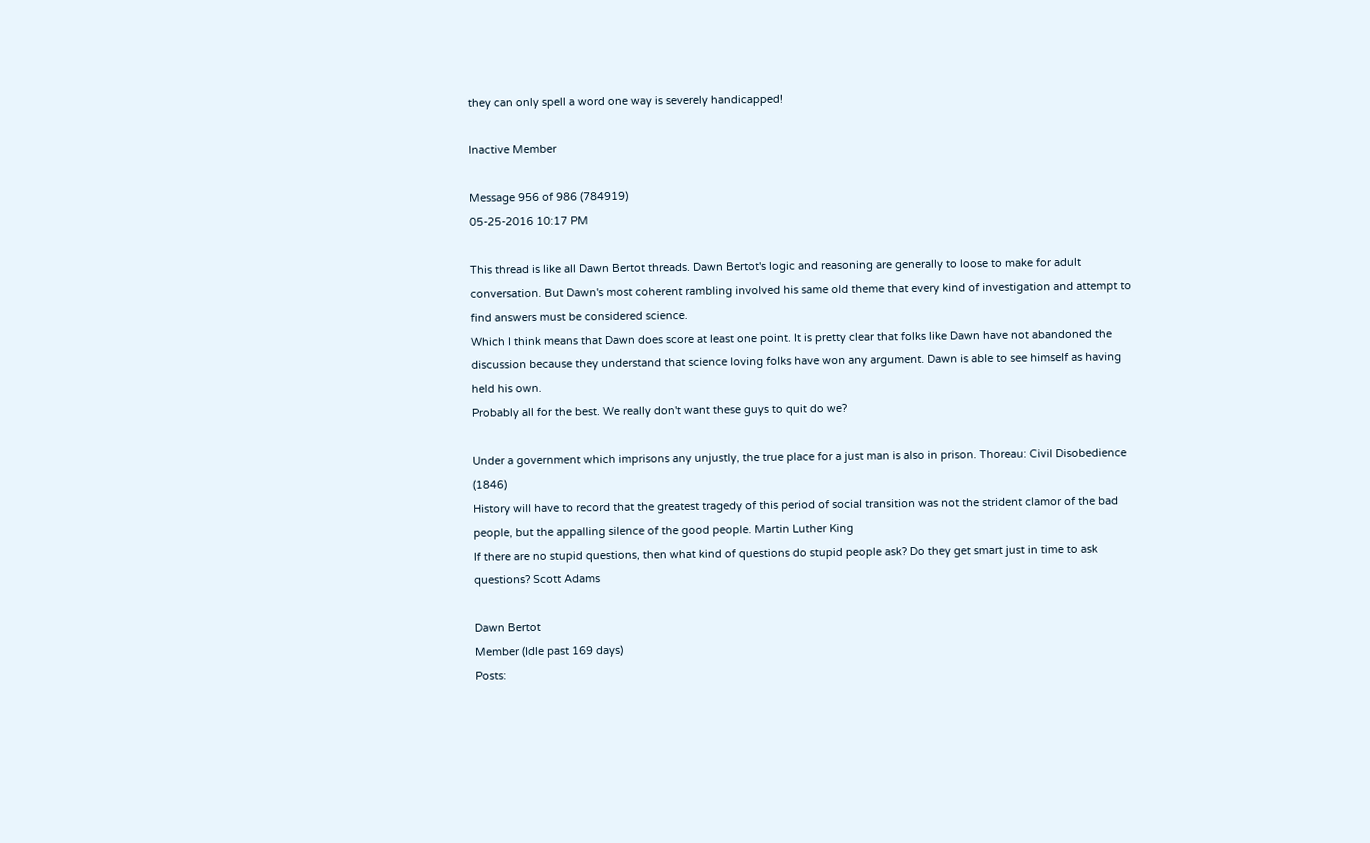they can only spell a word one way is severely handicapped!

Inactive Member

Message 956 of 986 (784919)
05-25-2016 10:17 PM

This thread is like all Dawn Bertot threads. Dawn Bertot's logic and reasoning are generally to loose to make for adult conversation. But Dawn's most coherent rambling involved his same old theme that every kind of investigation and attempt to find answers must be considered science.
Which I think means that Dawn does score at least one point. It is pretty clear that folks like Dawn have not abandoned the discussion because they understand that science loving folks have won any argument. Dawn is able to see himself as having held his own.
Probably all for the best. We really don't want these guys to quit do we?

Under a government which imprisons any unjustly, the true place for a just man is also in prison. Thoreau: Civil Disobedience (1846)
History will have to record that the greatest tragedy of this period of social transition was not the strident clamor of the bad people, but the appalling silence of the good people. Martin Luther King
If there are no stupid questions, then what kind of questions do stupid people ask? Do they get smart just in time to ask questions? Scott Adams

Dawn Bertot
Member (Idle past 169 days)
Posts: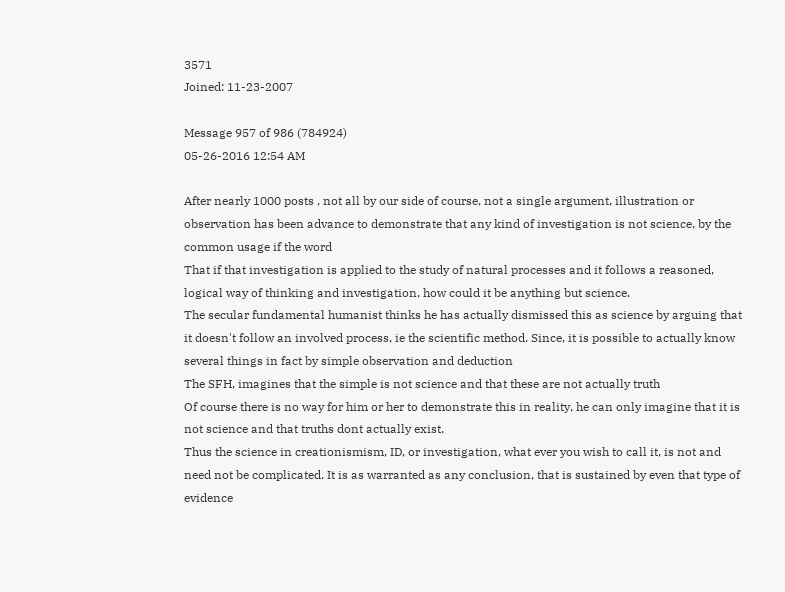3571
Joined: 11-23-2007

Message 957 of 986 (784924)
05-26-2016 12:54 AM

After nearly 1000 posts , not all by our side of course, not a single argument, illustration or observation has been advance to demonstrate that any kind of investigation is not science, by the common usage if the word
That if that investigation is applied to the study of natural processes and it follows a reasoned, logical way of thinking and investigation, how could it be anything but science.
The secular fundamental humanist thinks he has actually dismissed this as science by arguing that it doesn't follow an involved process, ie the scientific method. Since, it is possible to actually know several things in fact by simple observation and deduction
The SFH, imagines that the simple is not science and that these are not actually truth
Of course there is no way for him or her to demonstrate this in reality, he can only imagine that it is not science and that truths dont actually exist.
Thus the science in creationismism, ID, or investigation, what ever you wish to call it, is not and need not be complicated. It is as warranted as any conclusion, that is sustained by even that type of evidence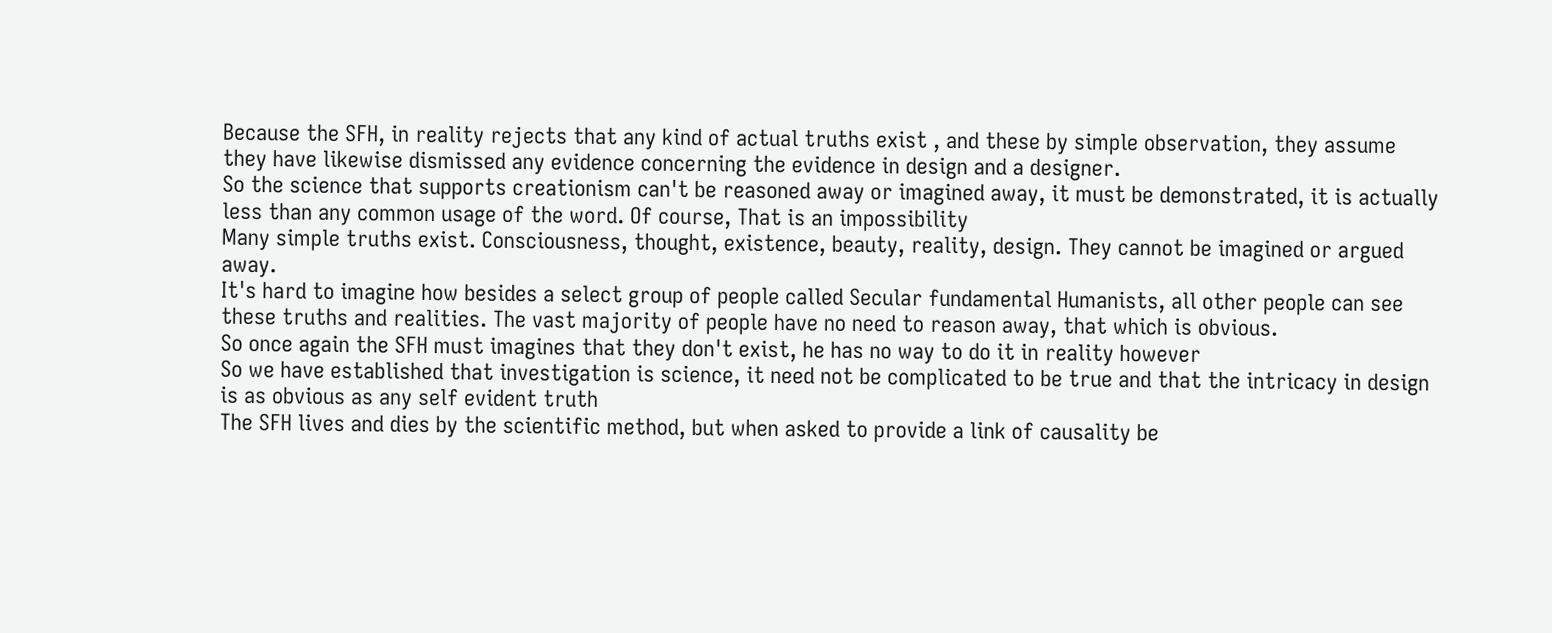Because the SFH, in reality rejects that any kind of actual truths exist , and these by simple observation, they assume they have likewise dismissed any evidence concerning the evidence in design and a designer.
So the science that supports creationism can't be reasoned away or imagined away, it must be demonstrated, it is actually less than any common usage of the word. Of course, That is an impossibility
Many simple truths exist. Consciousness, thought, existence, beauty, reality, design. They cannot be imagined or argued away.
It's hard to imagine how besides a select group of people called Secular fundamental Humanists, all other people can see these truths and realities. The vast majority of people have no need to reason away, that which is obvious.
So once again the SFH must imagines that they don't exist, he has no way to do it in reality however
So we have established that investigation is science, it need not be complicated to be true and that the intricacy in design is as obvious as any self evident truth
The SFH lives and dies by the scientific method, but when asked to provide a link of causality be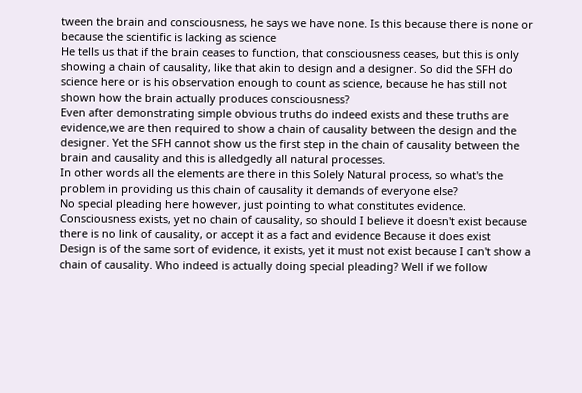tween the brain and consciousness, he says we have none. Is this because there is none or because the scientific is lacking as science
He tells us that if the brain ceases to function, that consciousness ceases, but this is only showing a chain of causality, like that akin to design and a designer. So did the SFH do science here or is his observation enough to count as science, because he has still not shown how the brain actually produces consciousness?
Even after demonstrating simple obvious truths do indeed exists and these truths are evidence,we are then required to show a chain of causality between the design and the designer. Yet the SFH cannot show us the first step in the chain of causality between the brain and causality and this is alledgedly all natural processes.
In other words all the elements are there in this Solely Natural process, so what's the problem in providing us this chain of causality it demands of everyone else?
No special pleading here however, just pointing to what constitutes evidence. Consciousness exists, yet no chain of causality, so should I believe it doesn't exist because there is no link of causality, or accept it as a fact and evidence Because it does exist
Design is of the same sort of evidence, it exists, yet it must not exist because I can't show a chain of causality. Who indeed is actually doing special pleading? Well if we follow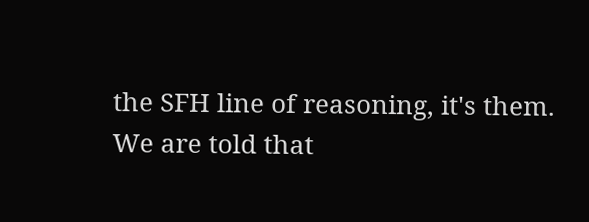the SFH line of reasoning, it's them.
We are told that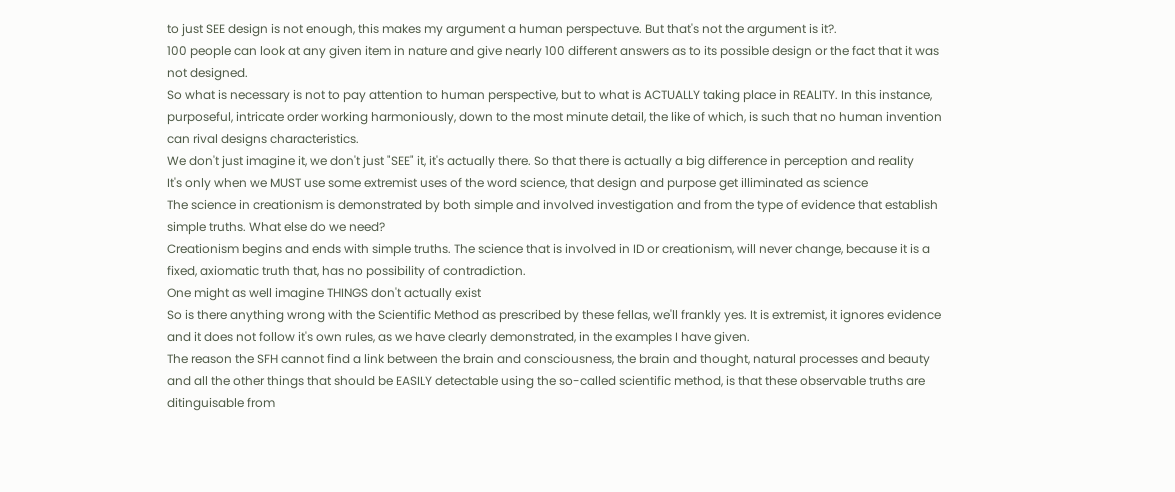to just SEE design is not enough, this makes my argument a human perspectuve. But that's not the argument is it?.
100 people can look at any given item in nature and give nearly 100 different answers as to its possible design or the fact that it was not designed.
So what is necessary is not to pay attention to human perspective, but to what is ACTUALLY taking place in REALITY. In this instance, purposeful, intricate order working harmoniously, down to the most minute detail, the like of which, is such that no human invention can rival designs characteristics.
We don't just imagine it, we don't just "SEE" it, it's actually there. So that there is actually a big difference in perception and reality
It's only when we MUST use some extremist uses of the word science, that design and purpose get illiminated as science
The science in creationism is demonstrated by both simple and involved investigation and from the type of evidence that establish simple truths. What else do we need?
Creationism begins and ends with simple truths. The science that is involved in ID or creationism, will never change, because it is a fixed, axiomatic truth that, has no possibility of contradiction.
One might as well imagine THINGS don't actually exist
So is there anything wrong with the Scientific Method as prescribed by these fellas, we'll frankly yes. It is extremist, it ignores evidence and it does not follow it's own rules, as we have clearly demonstrated, in the examples I have given.
The reason the SFH cannot find a link between the brain and consciousness, the brain and thought, natural processes and beauty and all the other things that should be EASILY detectable using the so-called scientific method, is that these observable truths are ditinguisable from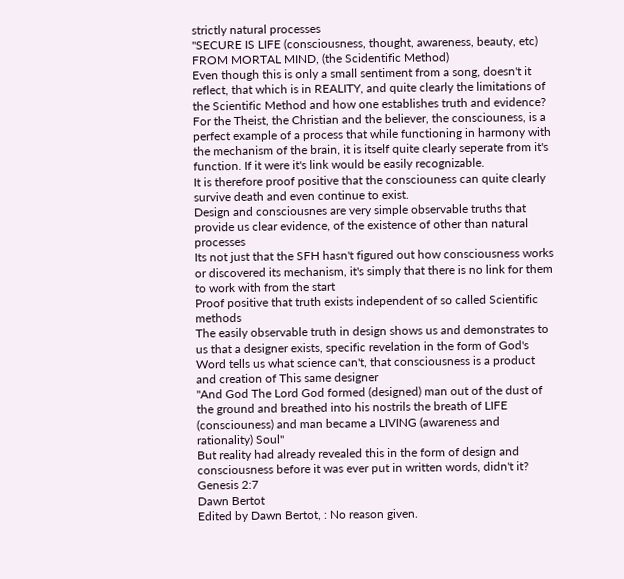strictly natural processes
"SECURE IS LIFE (consciousness, thought, awareness, beauty, etc) FROM MORTAL MIND, (the Scidentific Method)
Even though this is only a small sentiment from a song, doesn't it reflect, that which is in REALITY, and quite clearly the limitations of the Scientific Method and how one establishes truth and evidence?
For the Theist, the Christian and the believer, the consciouness, is a perfect example of a process that while functioning in harmony with the mechanism of the brain, it is itself quite clearly seperate from it's function. If it were it's link would be easily recognizable.
It is therefore proof positive that the consciouness can quite clearly survive death and even continue to exist.
Design and consciousnes are very simple observable truths that provide us clear evidence, of the existence of other than natural processes
Its not just that the SFH hasn't figured out how consciousness works or discovered its mechanism, it's simply that there is no link for them to work with from the start
Proof positive that truth exists independent of so called Scientific methods
The easily observable truth in design shows us and demonstrates to us that a designer exists, specific revelation in the form of God's Word tells us what science can't, that consciousness is a product and creation of This same designer
"And God The Lord God formed (designed) man out of the dust of the ground and breathed into his nostrils the breath of LIFE (consciouness) and man became a LIVING (awareness and rationality) Soul"
But reality had already revealed this in the form of design and consciousness before it was ever put in written words, didn't it?
Genesis 2:7
Dawn Bertot
Edited by Dawn Bertot, : No reason given.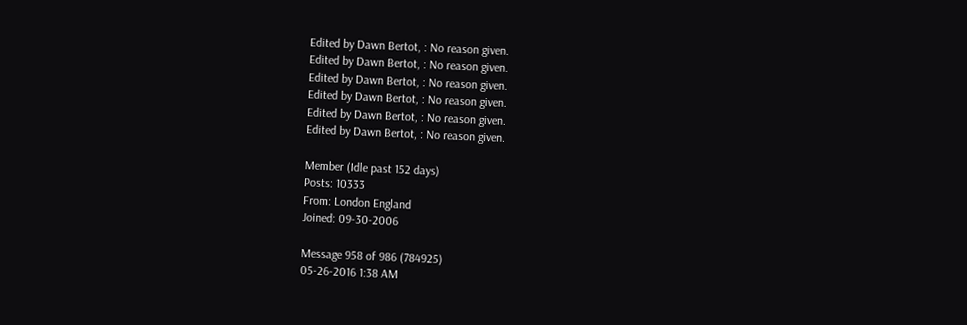Edited by Dawn Bertot, : No reason given.
Edited by Dawn Bertot, : No reason given.
Edited by Dawn Bertot, : No reason given.
Edited by Dawn Bertot, : No reason given.
Edited by Dawn Bertot, : No reason given.
Edited by Dawn Bertot, : No reason given.

Member (Idle past 152 days)
Posts: 10333
From: London England
Joined: 09-30-2006

Message 958 of 986 (784925)
05-26-2016 1:38 AM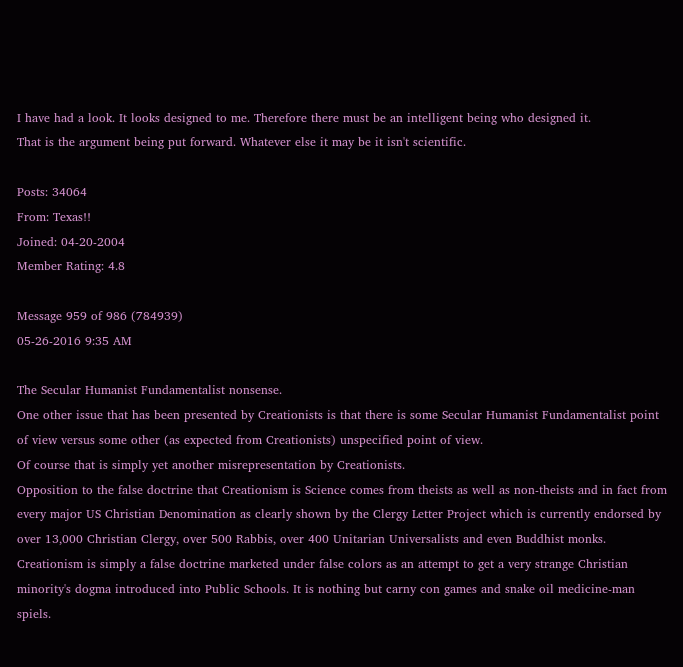I have had a look. It looks designed to me. Therefore there must be an intelligent being who designed it.
That is the argument being put forward. Whatever else it may be it isn't scientific.

Posts: 34064
From: Texas!!
Joined: 04-20-2004
Member Rating: 4.8

Message 959 of 986 (784939)
05-26-2016 9:35 AM

The Secular Humanist Fundamentalist nonsense.
One other issue that has been presented by Creationists is that there is some Secular Humanist Fundamentalist point of view versus some other (as expected from Creationists) unspecified point of view.
Of course that is simply yet another misrepresentation by Creationists.
Opposition to the false doctrine that Creationism is Science comes from theists as well as non-theists and in fact from every major US Christian Denomination as clearly shown by the Clergy Letter Project which is currently endorsed by over 13,000 Christian Clergy, over 500 Rabbis, over 400 Unitarian Universalists and even Buddhist monks.
Creationism is simply a false doctrine marketed under false colors as an attempt to get a very strange Christian minority's dogma introduced into Public Schools. It is nothing but carny con games and snake oil medicine-man spiels.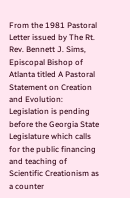From the 1981 Pastoral Letter issued by The Rt. Rev. Bennett J. Sims, Episcopal Bishop of Atlanta titled A Pastoral Statement on Creation and Evolution:
Legislation is pending before the Georgia State Legislature which calls for the public financing and teaching of Scientific Creationism as a counter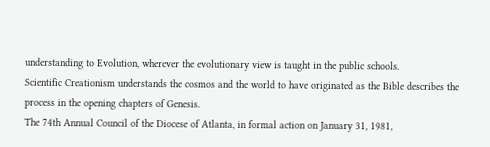understanding to Evolution, wherever the evolutionary view is taught in the public schools.
Scientific Creationism understands the cosmos and the world to have originated as the Bible describes the process in the opening chapters of Genesis.
The 74th Annual Council of the Diocese of Atlanta, in formal action on January 31, 1981,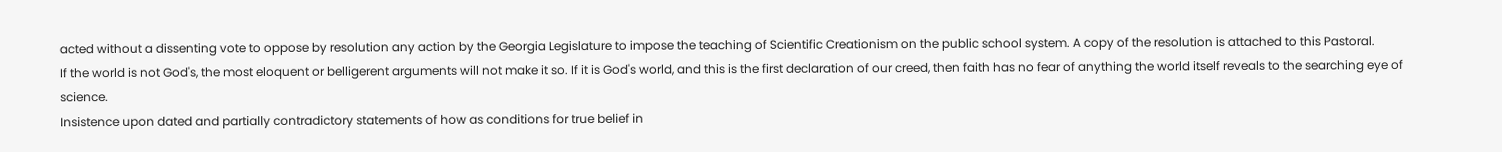acted without a dissenting vote to oppose by resolution any action by the Georgia Legislature to impose the teaching of Scientific Creationism on the public school system. A copy of the resolution is attached to this Pastoral.
If the world is not God's, the most eloquent or belligerent arguments will not make it so. If it is God's world, and this is the first declaration of our creed, then faith has no fear of anything the world itself reveals to the searching eye of science.
Insistence upon dated and partially contradictory statements of how as conditions for true belief in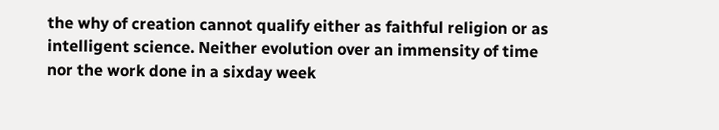the why of creation cannot qualify either as faithful religion or as intelligent science. Neither evolution over an immensity of time nor the work done in a sixday week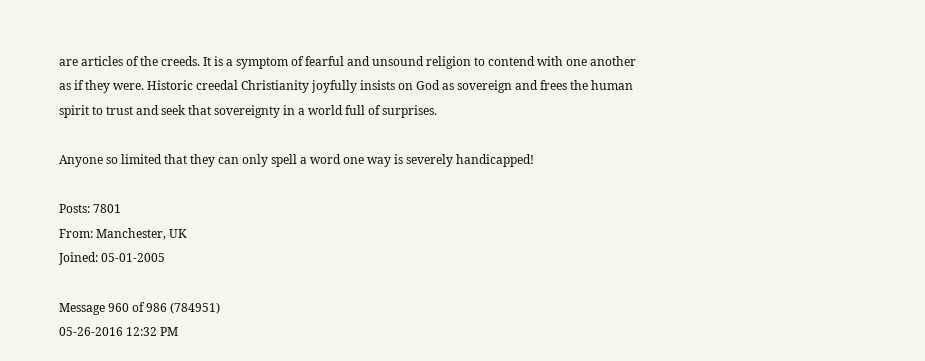are articles of the creeds. It is a symptom of fearful and unsound religion to contend with one another as if they were. Historic creedal Christianity joyfully insists on God as sovereign and frees the human spirit to trust and seek that sovereignty in a world full of surprises.

Anyone so limited that they can only spell a word one way is severely handicapped!

Posts: 7801
From: Manchester, UK
Joined: 05-01-2005

Message 960 of 986 (784951)
05-26-2016 12:32 PM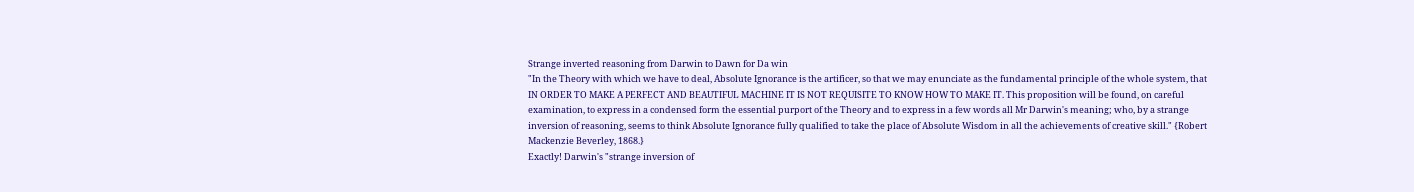Strange inverted reasoning from Darwin to Dawn for Da win
"In the Theory with which we have to deal, Absolute Ignorance is the artificer, so that we may enunciate as the fundamental principle of the whole system, that IN ORDER TO MAKE A PERFECT AND BEAUTIFUL MACHINE IT IS NOT REQUISITE TO KNOW HOW TO MAKE IT. This proposition will be found, on careful examination, to express in a condensed form the essential purport of the Theory and to express in a few words all Mr Darwin's meaning; who, by a strange inversion of reasoning, seems to think Absolute Ignorance fully qualified to take the place of Absolute Wisdom in all the achievements of creative skill." {Robert Mackenzie Beverley, 1868.}
Exactly! Darwin's "strange inversion of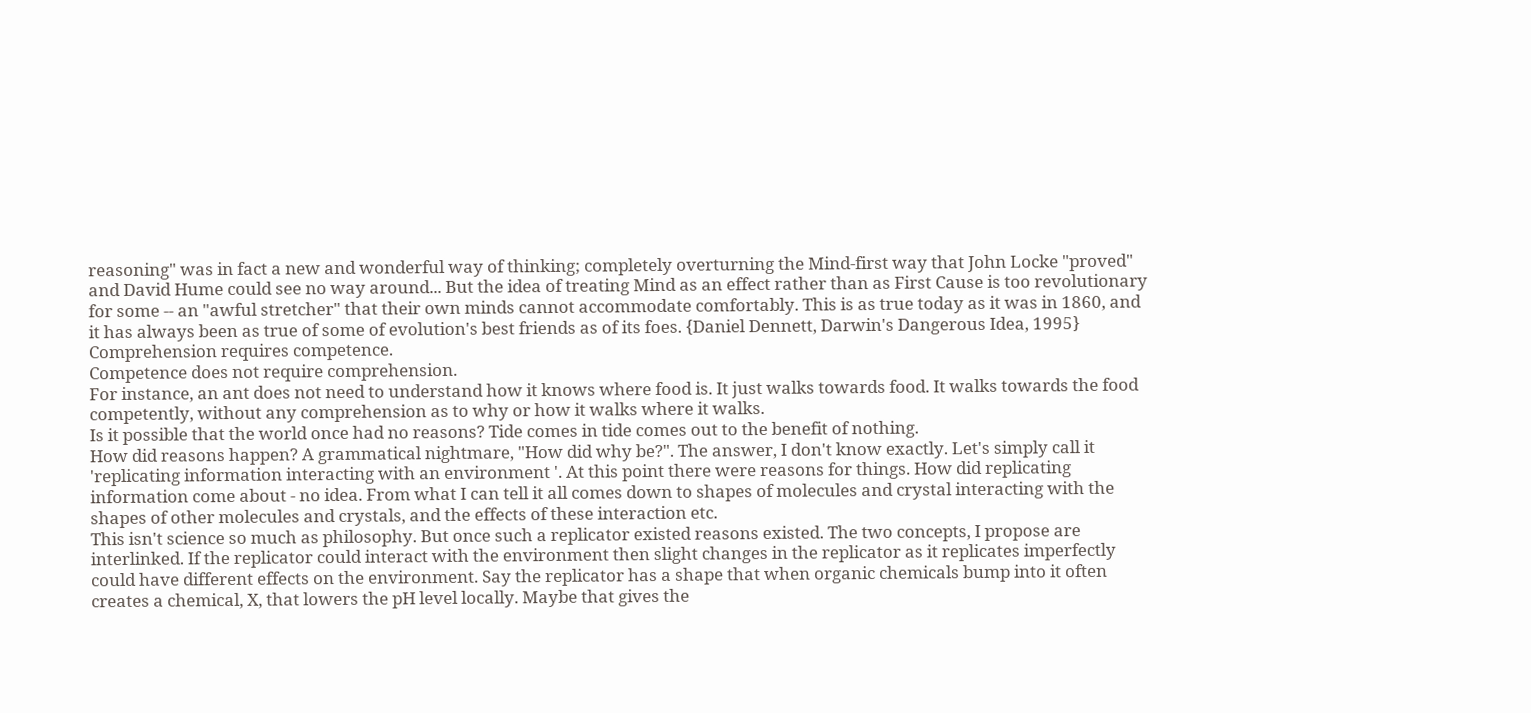reasoning" was in fact a new and wonderful way of thinking; completely overturning the Mind-first way that John Locke "proved" and David Hume could see no way around... But the idea of treating Mind as an effect rather than as First Cause is too revolutionary for some -- an "awful stretcher" that their own minds cannot accommodate comfortably. This is as true today as it was in 1860, and it has always been as true of some of evolution's best friends as of its foes. {Daniel Dennett, Darwin's Dangerous Idea, 1995}
Comprehension requires competence.
Competence does not require comprehension.
For instance, an ant does not need to understand how it knows where food is. It just walks towards food. It walks towards the food competently, without any comprehension as to why or how it walks where it walks.
Is it possible that the world once had no reasons? Tide comes in tide comes out to the benefit of nothing.
How did reasons happen? A grammatical nightmare, "How did why be?". The answer, I don't know exactly. Let's simply call it 'replicating information interacting with an environment '. At this point there were reasons for things. How did replicating information come about - no idea. From what I can tell it all comes down to shapes of molecules and crystal interacting with the shapes of other molecules and crystals, and the effects of these interaction etc.
This isn't science so much as philosophy. But once such a replicator existed reasons existed. The two concepts, I propose are interlinked. If the replicator could interact with the environment then slight changes in the replicator as it replicates imperfectly could have different effects on the environment. Say the replicator has a shape that when organic chemicals bump into it often creates a chemical, X, that lowers the pH level locally. Maybe that gives the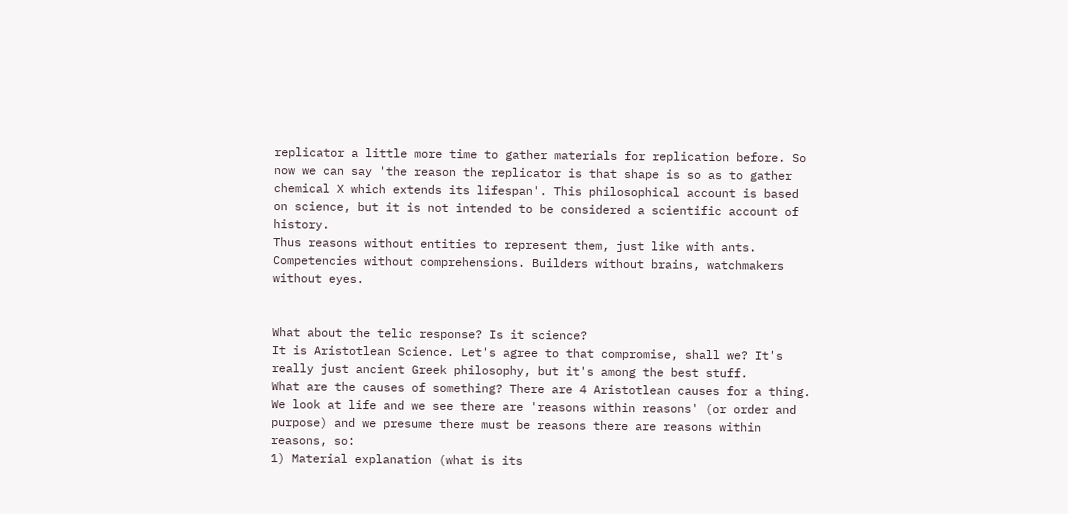replicator a little more time to gather materials for replication before. So now we can say 'the reason the replicator is that shape is so as to gather chemical X which extends its lifespan'. This philosophical account is based on science, but it is not intended to be considered a scientific account of history.
Thus reasons without entities to represent them, just like with ants. Competencies without comprehensions. Builders without brains, watchmakers without eyes.


What about the telic response? Is it science?
It is Aristotlean Science. Let's agree to that compromise, shall we? It's really just ancient Greek philosophy, but it's among the best stuff.
What are the causes of something? There are 4 Aristotlean causes for a thing. We look at life and we see there are 'reasons within reasons' (or order and purpose) and we presume there must be reasons there are reasons within reasons, so:
1) Material explanation (what is its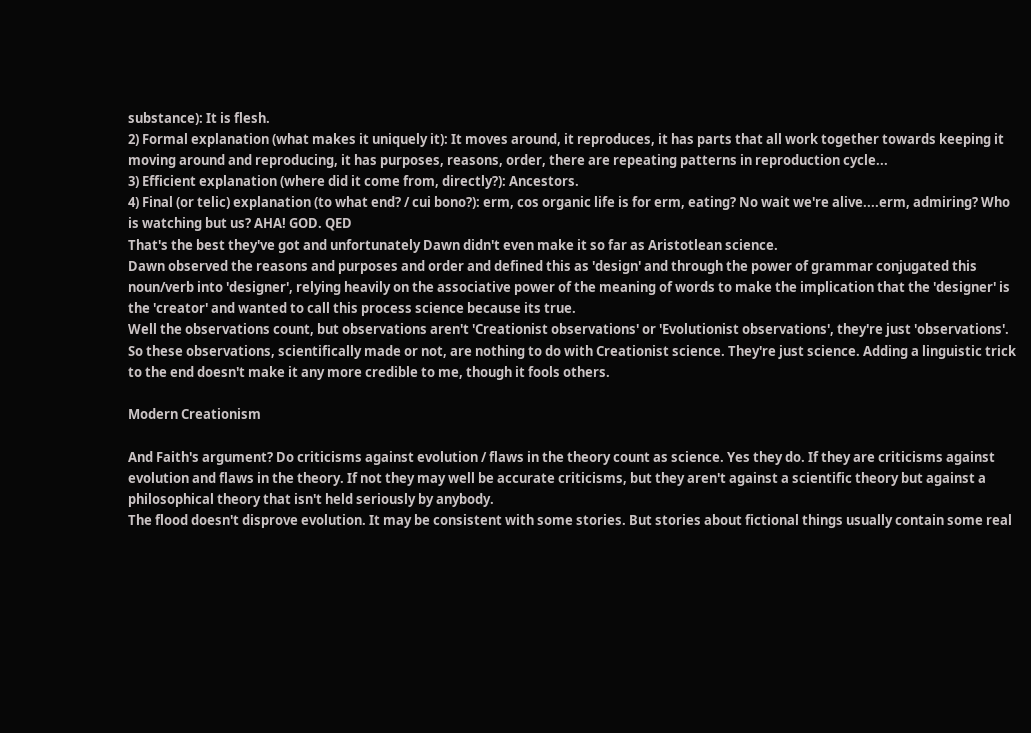substance): It is flesh.
2) Formal explanation (what makes it uniquely it): It moves around, it reproduces, it has parts that all work together towards keeping it moving around and reproducing, it has purposes, reasons, order, there are repeating patterns in reproduction cycle...
3) Efficient explanation (where did it come from, directly?): Ancestors.
4) Final (or telic) explanation (to what end? / cui bono?): erm, cos organic life is for erm, eating? No wait we're alive....erm, admiring? Who is watching but us? AHA! GOD. QED
That's the best they've got and unfortunately Dawn didn't even make it so far as Aristotlean science.
Dawn observed the reasons and purposes and order and defined this as 'design' and through the power of grammar conjugated this noun/verb into 'designer', relying heavily on the associative power of the meaning of words to make the implication that the 'designer' is the 'creator' and wanted to call this process science because its true.
Well the observations count, but observations aren't 'Creationist observations' or 'Evolutionist observations', they're just 'observations'. So these observations, scientifically made or not, are nothing to do with Creationist science. They're just science. Adding a linguistic trick to the end doesn't make it any more credible to me, though it fools others.

Modern Creationism

And Faith's argument? Do criticisms against evolution / flaws in the theory count as science. Yes they do. If they are criticisms against evolution and flaws in the theory. If not they may well be accurate criticisms, but they aren't against a scientific theory but against a philosophical theory that isn't held seriously by anybody.
The flood doesn't disprove evolution. It may be consistent with some stories. But stories about fictional things usually contain some real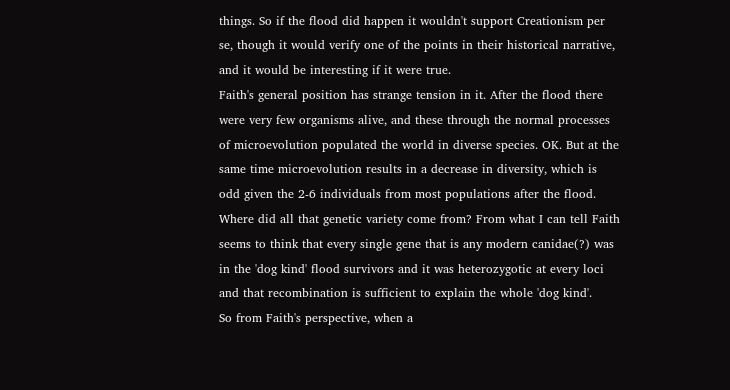things. So if the flood did happen it wouldn't support Creationism per se, though it would verify one of the points in their historical narrative, and it would be interesting if it were true.
Faith's general position has strange tension in it. After the flood there were very few organisms alive, and these through the normal processes of microevolution populated the world in diverse species. OK. But at the same time microevolution results in a decrease in diversity, which is odd given the 2-6 individuals from most populations after the flood.
Where did all that genetic variety come from? From what I can tell Faith seems to think that every single gene that is any modern canidae(?) was in the 'dog kind' flood survivors and it was heterozygotic at every loci and that recombination is sufficient to explain the whole 'dog kind'.
So from Faith's perspective, when a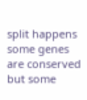split happens some genes are conserved but some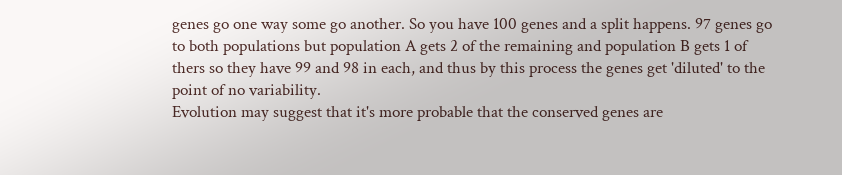genes go one way some go another. So you have 100 genes and a split happens. 97 genes go to both populations but population A gets 2 of the remaining and population B gets 1 of thers so they have 99 and 98 in each, and thus by this process the genes get 'diluted' to the point of no variability.
Evolution may suggest that it's more probable that the conserved genes are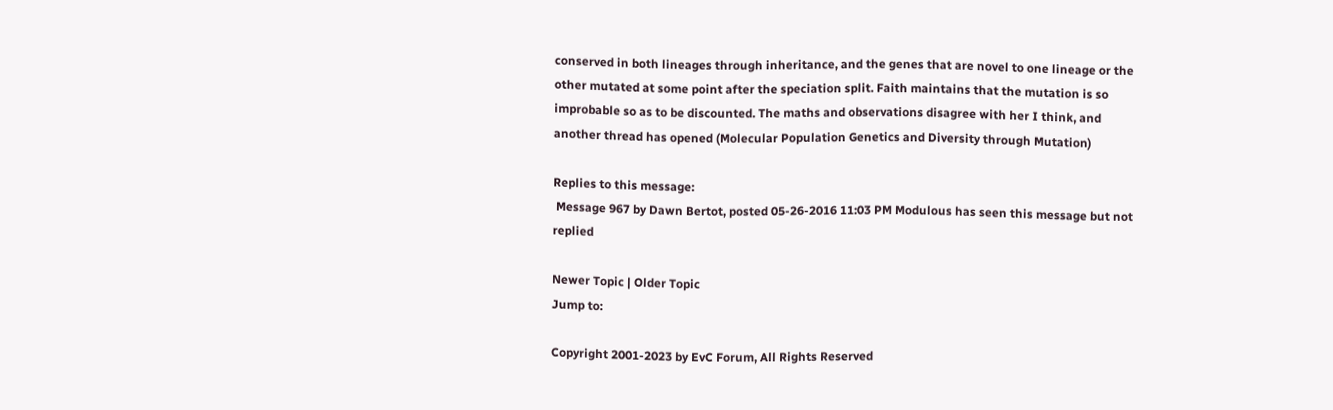conserved in both lineages through inheritance, and the genes that are novel to one lineage or the other mutated at some point after the speciation split. Faith maintains that the mutation is so improbable so as to be discounted. The maths and observations disagree with her I think, and another thread has opened (Molecular Population Genetics and Diversity through Mutation)

Replies to this message:
 Message 967 by Dawn Bertot, posted 05-26-2016 11:03 PM Modulous has seen this message but not replied

Newer Topic | Older Topic
Jump to:

Copyright 2001-2023 by EvC Forum, All Rights Reserved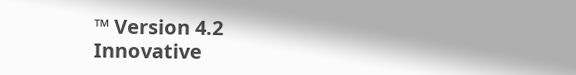™ Version 4.2
Innovative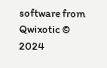software from Qwixotic © 2024